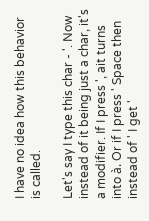I have no idea how this behavior is called.

Let's say I type this char - '. Now instead of it being just a char, it's a modifier. If I press ', ait turns into à. Or if I press ' Space then instead of ' I get '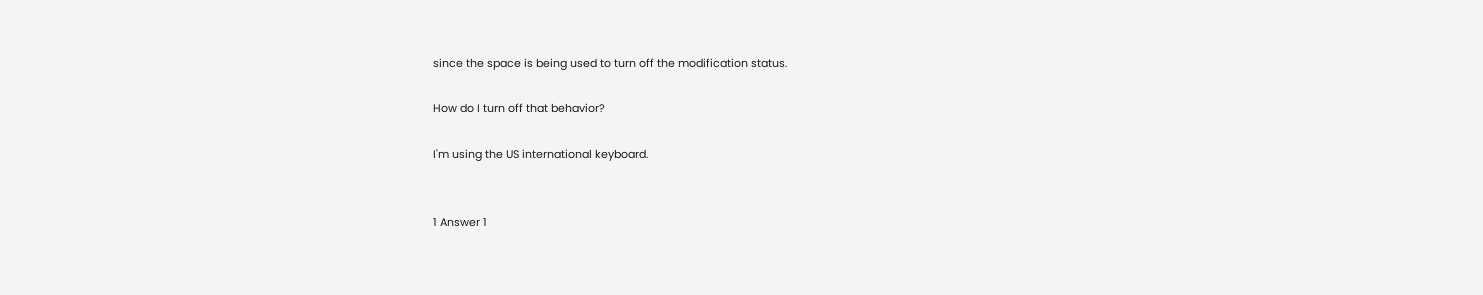since the space is being used to turn off the modification status.

How do I turn off that behavior?

I'm using the US international keyboard.


1 Answer 1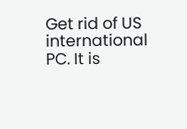Get rid of US international PC. It is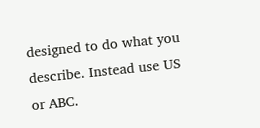designed to do what you describe. Instead use US or ABC.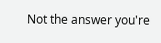Not the answer you're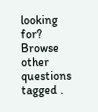looking for? Browse other questions tagged .